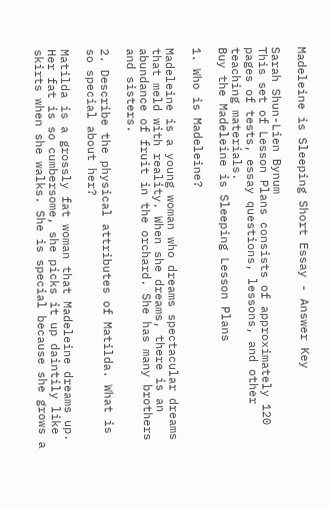Madeleine is Sleeping Short Essay - Answer Key

Sarah Shun-Lien Bynum
This set of Lesson Plans consists of approximately 120 pages of tests, essay questions, lessons, and other teaching materials.
Buy the Madeleine is Sleeping Lesson Plans

1. Who is Madeleine?

Madeleine is a young woman who dreams spectacular dreams that meld with reality. When she dreams, there is an abundance of fruit in the orchard. She has many brothers and sisters.

2. Describe the physical attributes of Matilda. What is so special about her?

Matilda is a grossly fat woman that Madeleine dreams up. Her fat is so cumbersome, she picks it up daintily like skirts when she walks. She is special because she grows a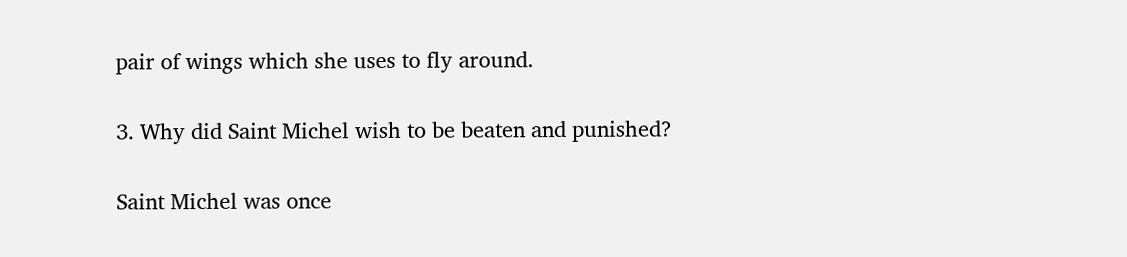pair of wings which she uses to fly around.

3. Why did Saint Michel wish to be beaten and punished?

Saint Michel was once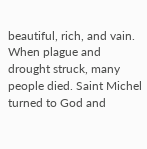beautiful, rich, and vain. When plague and drought struck, many people died. Saint Michel turned to God and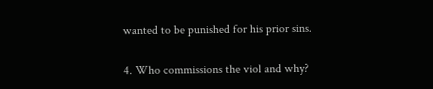wanted to be punished for his prior sins.

4. Who commissions the viol and why?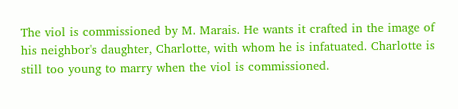The viol is commissioned by M. Marais. He wants it crafted in the image of his neighbor's daughter, Charlotte, with whom he is infatuated. Charlotte is still too young to marry when the viol is commissioned.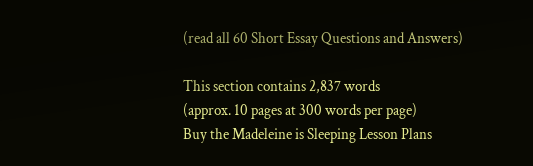(read all 60 Short Essay Questions and Answers)

This section contains 2,837 words
(approx. 10 pages at 300 words per page)
Buy the Madeleine is Sleeping Lesson Plans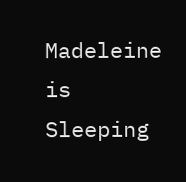Madeleine is Sleeping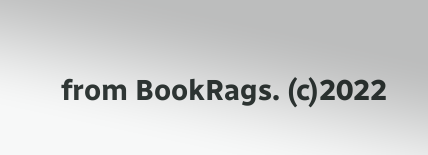from BookRags. (c)2022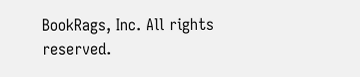BookRags, Inc. All rights reserved.